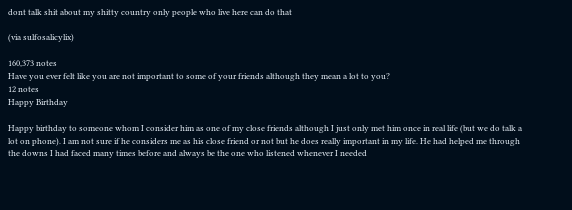dont talk shit about my shitty country only people who live here can do that

(via sulfosalicylix)

160,373 notes
Have you ever felt like you are not important to some of your friends although they mean a lot to you?
12 notes
Happy Birthday

Happy birthday to someone whom I consider him as one of my close friends although I just only met him once in real life (but we do talk a lot on phone). I am not sure if he considers me as his close friend or not but he does really important in my life. He had helped me through the downs I had faced many times before and always be the one who listened whenever I needed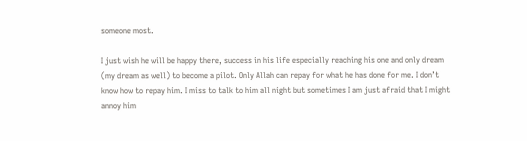someone most.

I just wish he will be happy there, success in his life especially reaching his one and only dream (my dream as well) to become a pilot. Only Allah can repay for what he has done for me. I don’t know how to repay him. I miss to talk to him all night but sometimes I am just afraid that I might annoy him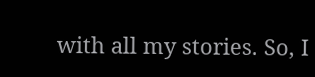with all my stories. So, I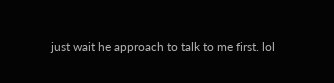just wait he approach to talk to me first. lol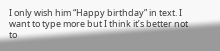I only wish him “Happy birthday” in text. I want to type more but I think it’s better not to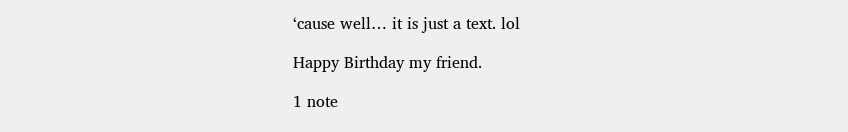‘cause well… it is just a text. lol

Happy Birthday my friend.

1 note